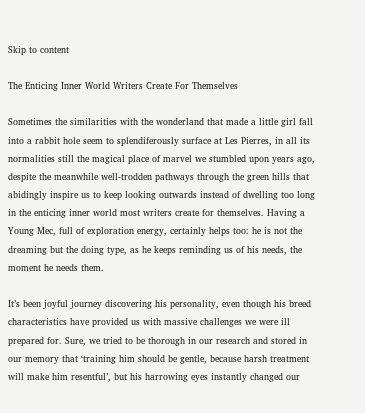Skip to content

The Enticing Inner World Writers Create For Themselves

Sometimes the similarities with the wonderland that made a little girl fall into a rabbit hole seem to splendiferously surface at Les Pierres, in all its normalities still the magical place of marvel we stumbled upon years ago, despite the meanwhile well-trodden pathways through the green hills that abidingly inspire us to keep looking outwards instead of dwelling too long in the enticing inner world most writers create for themselves. Having a Young Mec, full of exploration energy, certainly helps too: he is not the dreaming but the doing type, as he keeps reminding us of his needs, the moment he needs them.

It’s been joyful journey discovering his personality, even though his breed characteristics have provided us with massive challenges we were ill prepared for. Sure, we tried to be thorough in our research and stored in our memory that ‘training him should be gentle, because harsh treatment will make him resentful’, but his harrowing eyes instantly changed our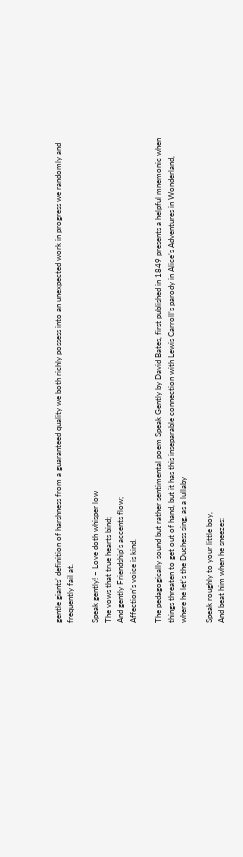gentle giants’ definition of harshness from a guaranteed quality we both richly possess into an unexpected work in progress we randomly and frequently fail at.

Speak gently! – Love doth whisper low
The vows that true hearts bind;
And gently Friendship’s accents flow;
Affection’s voice is kind.

The pedagogically sound but rather sentimental poem Speak Gently by David Bates, first published in 1849 presents a helpful mnemonic when things threaten to get out of hand, but it has this inseparable connection with Lewis Carroll’s parody in Alice’s Adventures in Wonderland, where he let’s the Duchess sing, as a lullaby

Speak roughly to your little boy,
And beat him when he sneezes: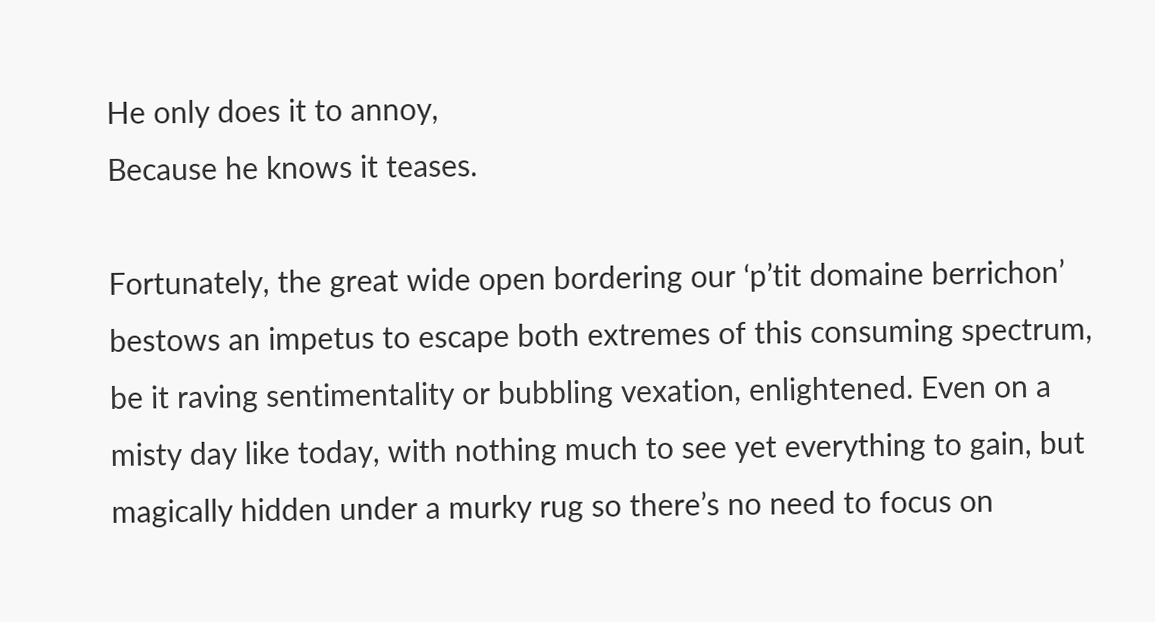He only does it to annoy,
Because he knows it teases.

Fortunately, the great wide open bordering our ‘p’tit domaine berrichon’ bestows an impetus to escape both extremes of this consuming spectrum, be it raving sentimentality or bubbling vexation, enlightened. Even on a misty day like today, with nothing much to see yet everything to gain, but magically hidden under a murky rug so there’s no need to focus on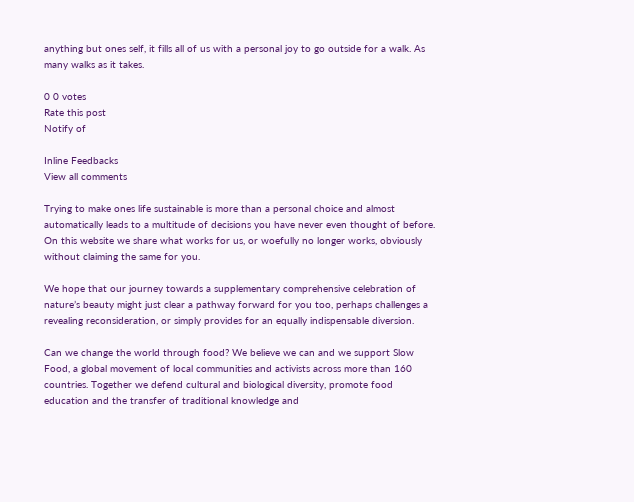anything but ones self, it fills all of us with a personal joy to go outside for a walk. As many walks as it takes.

0 0 votes
Rate this post
Notify of

Inline Feedbacks
View all comments

Trying to make ones life sustainable is more than a personal choice and almost automatically leads to a multitude of decisions you have never even thought of before. On this website we share what works for us, or woefully no longer works, obviously without claiming the same for you.

We hope that our journey towards a supplementary comprehensive celebration of nature’s beauty might just clear a pathway forward for you too, perhaps challenges a revealing reconsideration, or simply provides for an equally indispensable diversion.

Can we change the world through food? We believe we can and we support Slow Food, a global movement of local communities and activists across more than 160 countries. Together we defend cultural and biological diversity, promote food education and the transfer of traditional knowledge and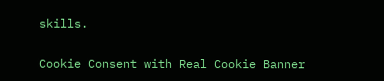skills.

Cookie Consent with Real Cookie Banner